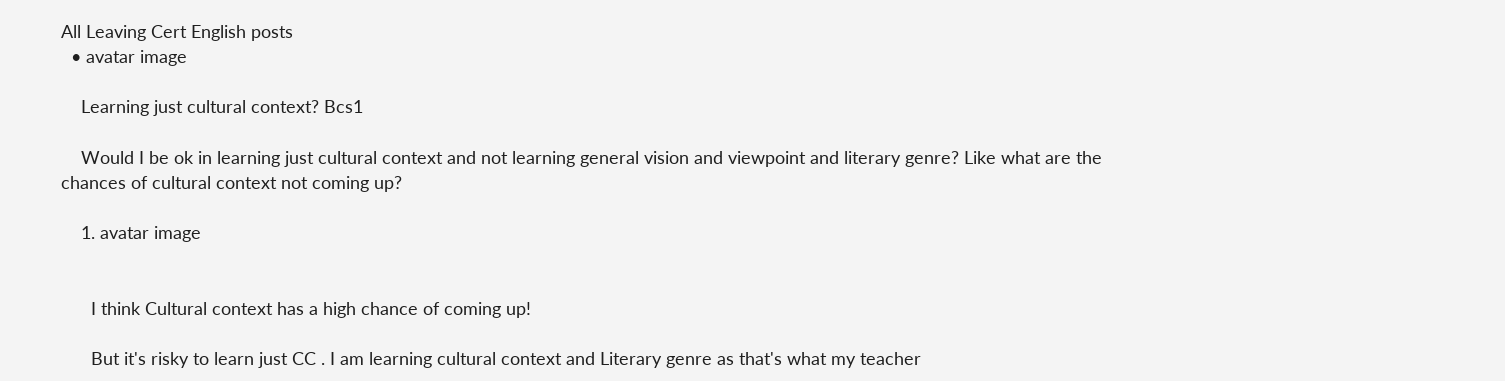All Leaving Cert English posts
  • avatar image

    Learning just cultural context? Bcs1

    Would I be ok in learning just cultural context and not learning general vision and viewpoint and literary genre? Like what are the chances of cultural context not coming up?

    1. avatar image


      I think Cultural context has a high chance of coming up!

      But it's risky to learn just CC . I am learning cultural context and Literary genre as that's what my teacher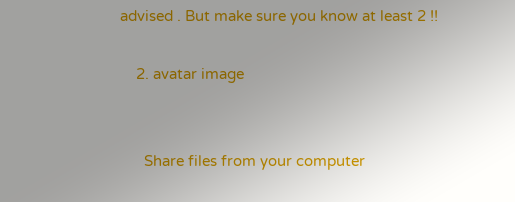advised . But make sure you know at least 2 !!

    2. avatar image


      Share files from your computer